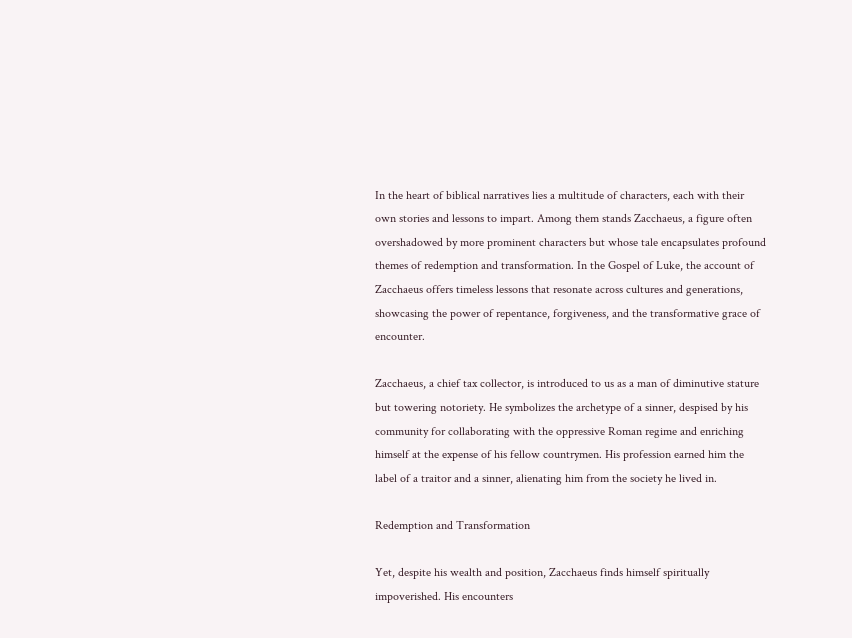In the heart of biblical narratives lies a multitude of characters, each with their own stories and lessons to impart. Among them stands Zacchaeus, a figure often overshadowed by more prominent characters but whose tale encapsulates profound themes of redemption and transformation. In the Gospel of Luke, the account of Zacchaeus offers timeless lessons that resonate across cultures and generations, showcasing the power of repentance, forgiveness, and the transformative grace of encounter.

Zacchaeus, a chief tax collector, is introduced to us as a man of diminutive stature but towering notoriety. He symbolizes the archetype of a sinner, despised by his community for collaborating with the oppressive Roman regime and enriching himself at the expense of his fellow countrymen. His profession earned him the label of a traitor and a sinner, alienating him from the society he lived in.

Redemption and Transformation

Yet, despite his wealth and position, Zacchaeus finds himself spiritually impoverished. His encounters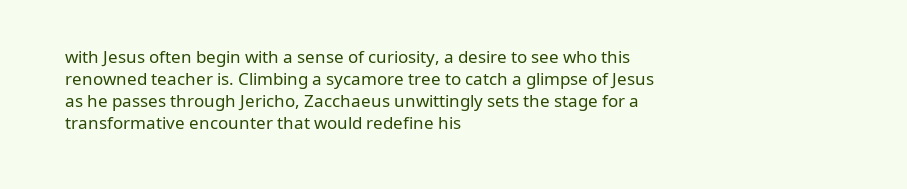with Jesus often begin with a sense of curiosity, a desire to see who this renowned teacher is. Climbing a sycamore tree to catch a glimpse of Jesus as he passes through Jericho, Zacchaeus unwittingly sets the stage for a transformative encounter that would redefine his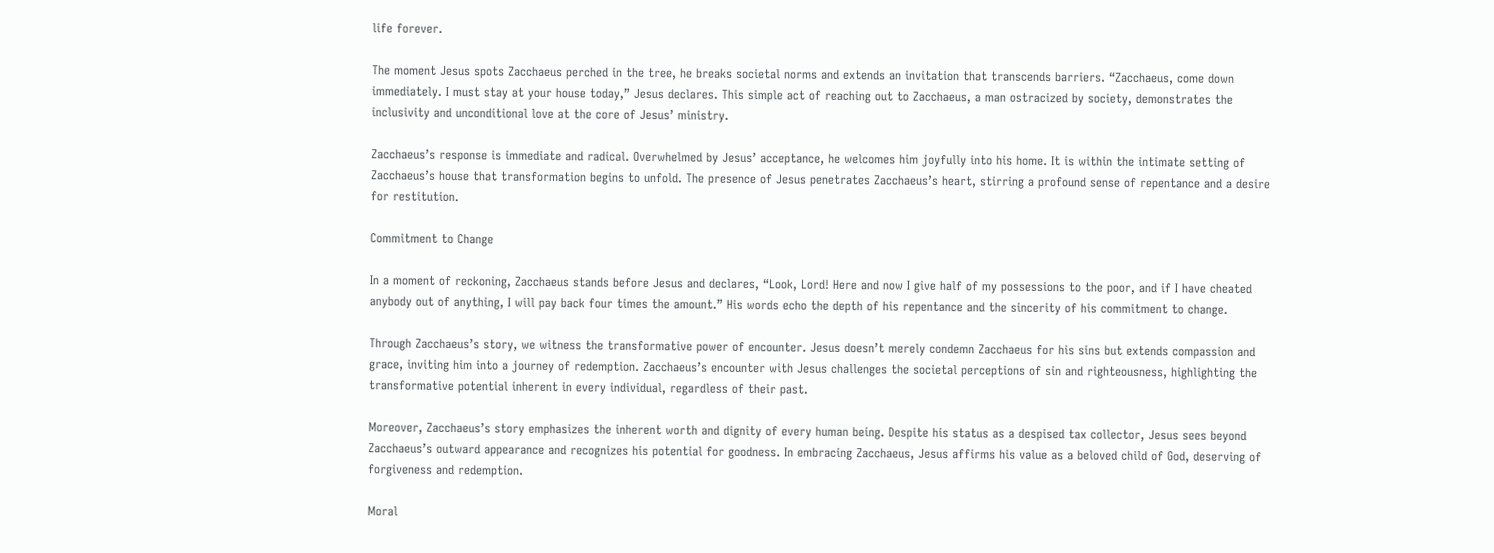life forever.

The moment Jesus spots Zacchaeus perched in the tree, he breaks societal norms and extends an invitation that transcends barriers. “Zacchaeus, come down immediately. I must stay at your house today,” Jesus declares. This simple act of reaching out to Zacchaeus, a man ostracized by society, demonstrates the inclusivity and unconditional love at the core of Jesus’ ministry.

Zacchaeus’s response is immediate and radical. Overwhelmed by Jesus’ acceptance, he welcomes him joyfully into his home. It is within the intimate setting of Zacchaeus’s house that transformation begins to unfold. The presence of Jesus penetrates Zacchaeus’s heart, stirring a profound sense of repentance and a desire for restitution.

Commitment to Change

In a moment of reckoning, Zacchaeus stands before Jesus and declares, “Look, Lord! Here and now I give half of my possessions to the poor, and if I have cheated anybody out of anything, I will pay back four times the amount.” His words echo the depth of his repentance and the sincerity of his commitment to change.

Through Zacchaeus’s story, we witness the transformative power of encounter. Jesus doesn’t merely condemn Zacchaeus for his sins but extends compassion and grace, inviting him into a journey of redemption. Zacchaeus’s encounter with Jesus challenges the societal perceptions of sin and righteousness, highlighting the transformative potential inherent in every individual, regardless of their past.

Moreover, Zacchaeus’s story emphasizes the inherent worth and dignity of every human being. Despite his status as a despised tax collector, Jesus sees beyond Zacchaeus’s outward appearance and recognizes his potential for goodness. In embracing Zacchaeus, Jesus affirms his value as a beloved child of God, deserving of forgiveness and redemption.

Moral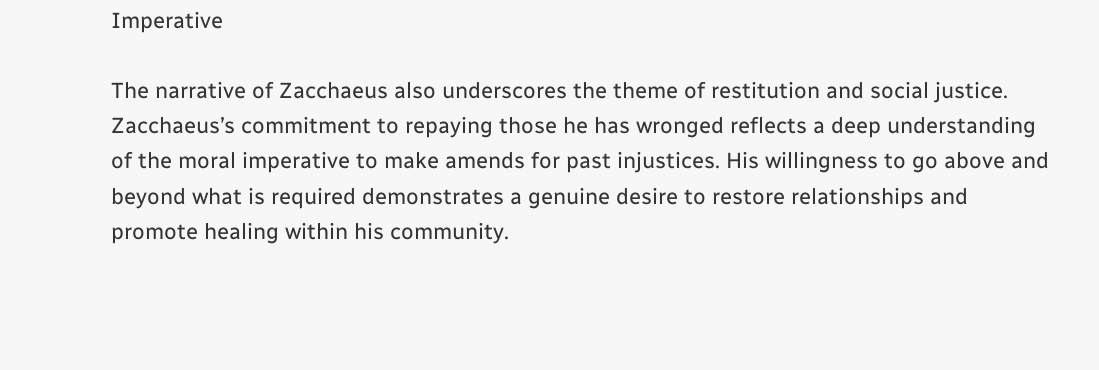Imperative

The narrative of Zacchaeus also underscores the theme of restitution and social justice. Zacchaeus’s commitment to repaying those he has wronged reflects a deep understanding of the moral imperative to make amends for past injustices. His willingness to go above and beyond what is required demonstrates a genuine desire to restore relationships and promote healing within his community.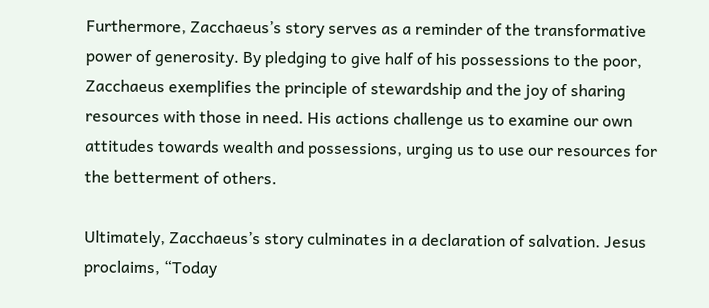Furthermore, Zacchaeus’s story serves as a reminder of the transformative power of generosity. By pledging to give half of his possessions to the poor, Zacchaeus exemplifies the principle of stewardship and the joy of sharing resources with those in need. His actions challenge us to examine our own attitudes towards wealth and possessions, urging us to use our resources for the betterment of others.

Ultimately, Zacchaeus’s story culminates in a declaration of salvation. Jesus proclaims, “Today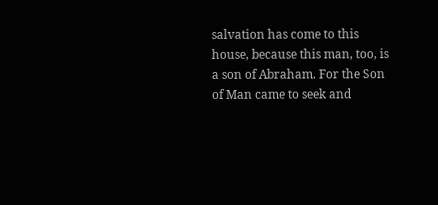salvation has come to this house, because this man, too, is a son of Abraham. For the Son of Man came to seek and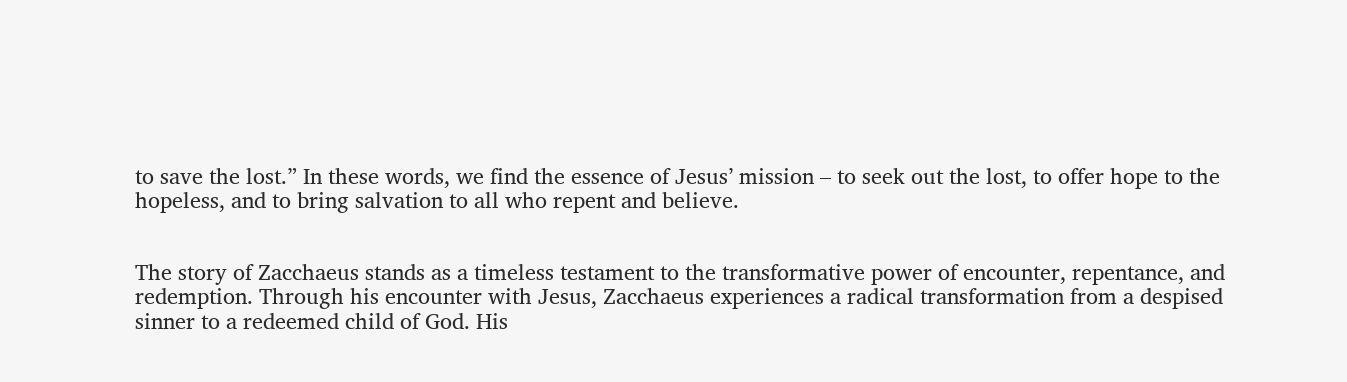to save the lost.” In these words, we find the essence of Jesus’ mission – to seek out the lost, to offer hope to the hopeless, and to bring salvation to all who repent and believe.


The story of Zacchaeus stands as a timeless testament to the transformative power of encounter, repentance, and redemption. Through his encounter with Jesus, Zacchaeus experiences a radical transformation from a despised sinner to a redeemed child of God. His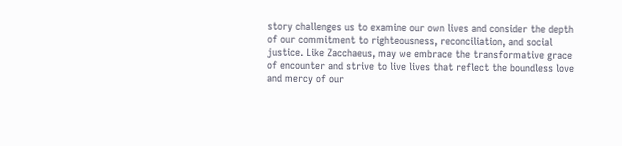story challenges us to examine our own lives and consider the depth of our commitment to righteousness, reconciliation, and social justice. Like Zacchaeus, may we embrace the transformative grace of encounter and strive to live lives that reflect the boundless love and mercy of our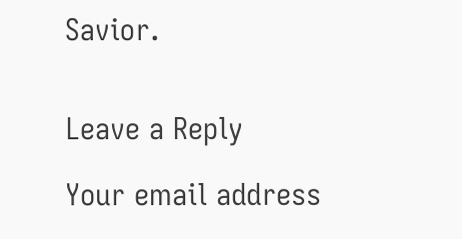Savior.


Leave a Reply

Your email address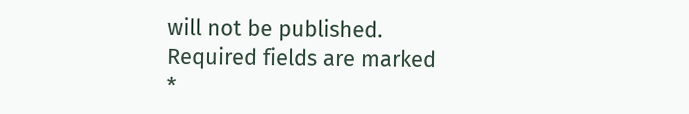will not be published. Required fields are marked *